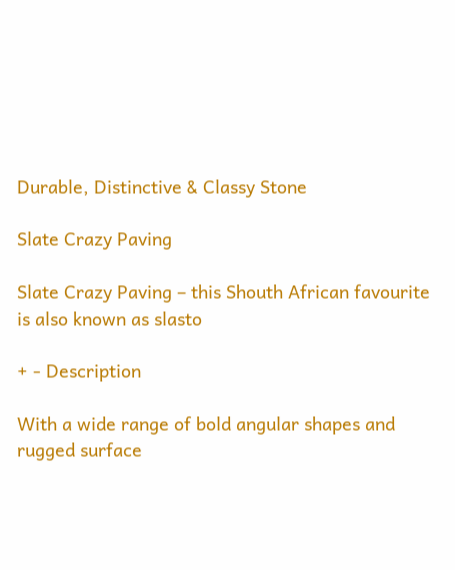Durable, Distinctive & Classy Stone

Slate Crazy Paving

Slate Crazy Paving – this Shouth African favourite is also known as slasto

+ - Description

With a wide range of bold angular shapes and rugged surface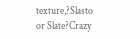texture,?Slasto or Slate?Crazy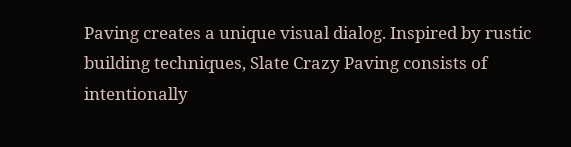Paving creates a unique visual dialog. Inspired by rustic building techniques, Slate Crazy Paving consists of intentionally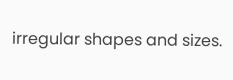irregular shapes and sizes.